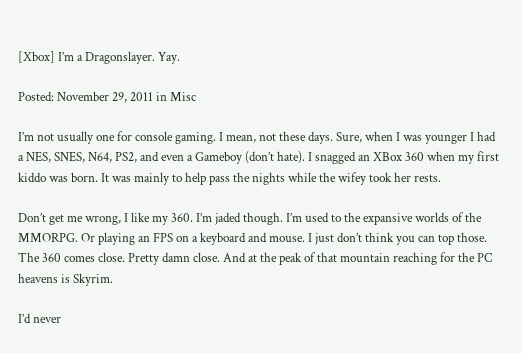[Xbox] I’m a Dragonslayer. Yay.

Posted: November 29, 2011 in Misc

I’m not usually one for console gaming. I mean, not these days. Sure, when I was younger I had a NES, SNES, N64, PS2, and even a Gameboy (don’t hate). I snagged an XBox 360 when my first kiddo was born. It was mainly to help pass the nights while the wifey took her rests.

Don’t get me wrong, I like my 360. I’m jaded though. I’m used to the expansive worlds of the MMORPG. Or playing an FPS on a keyboard and mouse. I just don’t think you can top those. The 360 comes close. Pretty damn close. And at the peak of that mountain reaching for the PC heavens is Skyrim.

I’d never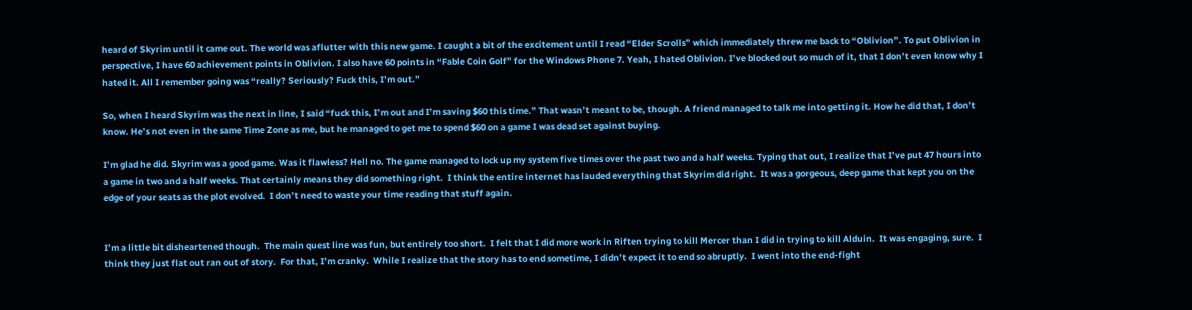heard of Skyrim until it came out. The world was aflutter with this new game. I caught a bit of the excitement until I read “Elder Scrolls” which immediately threw me back to “Oblivion”. To put Oblivion in perspective, I have 60 achievement points in Oblivion. I also have 60 points in “Fable Coin Golf” for the Windows Phone 7. Yeah, I hated Oblivion. I’ve blocked out so much of it, that I don’t even know why I hated it. All I remember going was “really? Seriously? Fuck this, I’m out.”

So, when I heard Skyrim was the next in line, I said “fuck this, I’m out and I’m saving $60 this time.” That wasn’t meant to be, though. A friend managed to talk me into getting it. How he did that, I don’t know. He’s not even in the same Time Zone as me, but he managed to get me to spend $60 on a game I was dead set against buying.

I’m glad he did. Skyrim was a good game. Was it flawless? Hell no. The game managed to lock up my system five times over the past two and a half weeks. Typing that out, I realize that I’ve put 47 hours into a game in two and a half weeks. That certainly means they did something right.  I think the entire internet has lauded everything that Skyrim did right.  It was a gorgeous, deep game that kept you on the edge of your seats as the plot evolved.  I don’t need to waste your time reading that stuff again.


I’m a little bit disheartened though.  The main quest line was fun, but entirely too short.  I felt that I did more work in Riften trying to kill Mercer than I did in trying to kill Alduin.  It was engaging, sure.  I think they just flat out ran out of story.  For that, I’m cranky.  While I realize that the story has to end sometime, I didn’t expect it to end so abruptly.  I went into the end-fight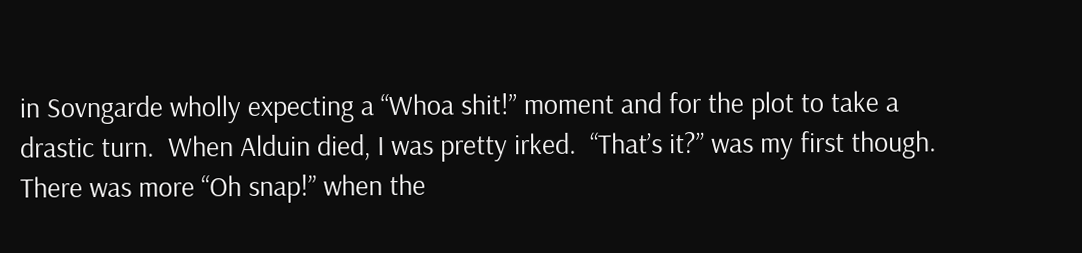in Sovngarde wholly expecting a “Whoa shit!” moment and for the plot to take a drastic turn.  When Alduin died, I was pretty irked.  “That’s it?” was my first though.  There was more “Oh snap!” when the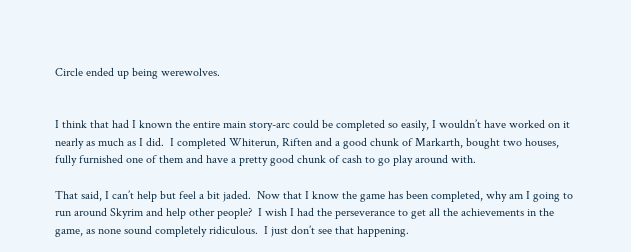Circle ended up being werewolves.


I think that had I known the entire main story-arc could be completed so easily, I wouldn’t have worked on it nearly as much as I did.  I completed Whiterun, Riften and a good chunk of Markarth, bought two houses, fully furnished one of them and have a pretty good chunk of cash to go play around with.

That said, I can’t help but feel a bit jaded.  Now that I know the game has been completed, why am I going to run around Skyrim and help other people?  I wish I had the perseverance to get all the achievements in the game, as none sound completely ridiculous.  I just don’t see that happening.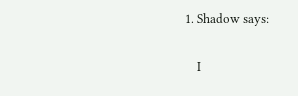1. Shadow says:

    I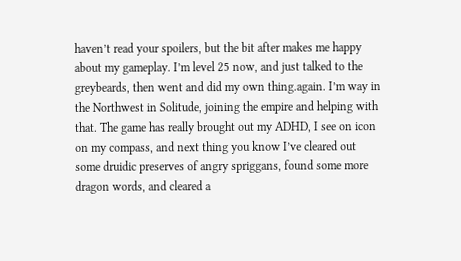haven’t read your spoilers, but the bit after makes me happy about my gameplay. I’m level 25 now, and just talked to the greybeards, then went and did my own thing.again. I’m way in the Northwest in Solitude, joining the empire and helping with that. The game has really brought out my ADHD, I see on icon on my compass, and next thing you know I’ve cleared out some druidic preserves of angry spriggans, found some more dragon words, and cleared a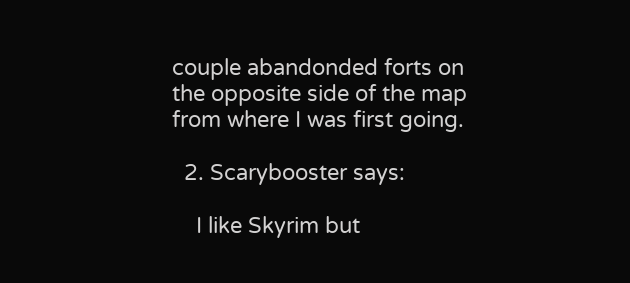couple abandonded forts on the opposite side of the map from where I was first going.

  2. Scarybooster says:

    I like Skyrim but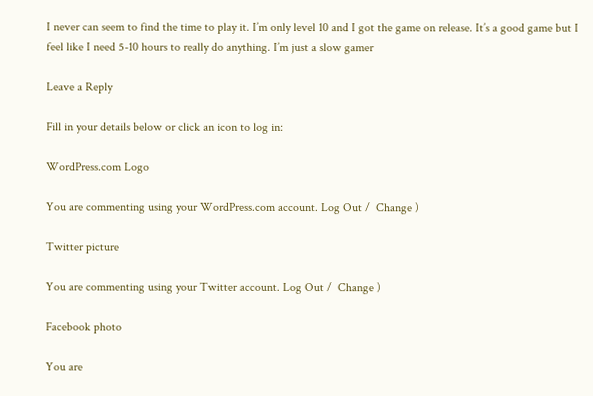I never can seem to find the time to play it. I’m only level 10 and I got the game on release. It’s a good game but I feel like I need 5-10 hours to really do anything. I’m just a slow gamer

Leave a Reply

Fill in your details below or click an icon to log in:

WordPress.com Logo

You are commenting using your WordPress.com account. Log Out /  Change )

Twitter picture

You are commenting using your Twitter account. Log Out /  Change )

Facebook photo

You are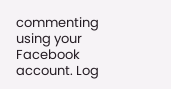commenting using your Facebook account. Log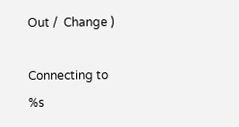Out /  Change )

Connecting to %s